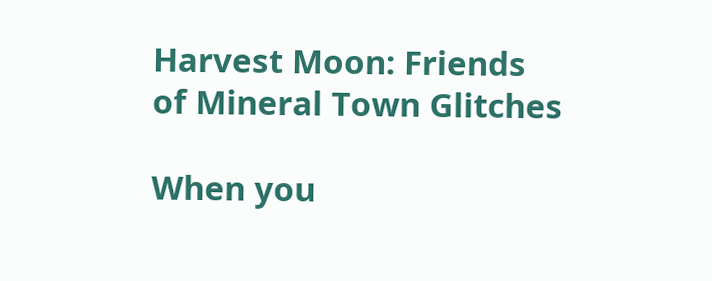Harvest Moon: Friends of Mineral Town Glitches

When you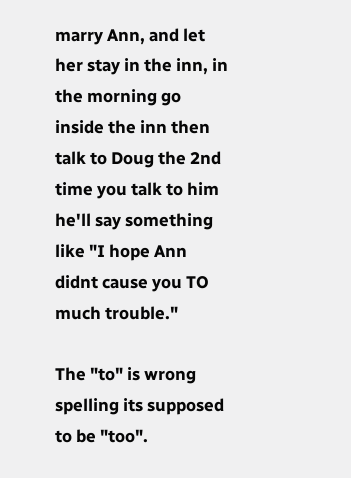marry Ann, and let her stay in the inn, in the morning go inside the inn then talk to Doug the 2nd time you talk to him he'll say something like "I hope Ann didnt cause you TO much trouble."

The "to" is wrong spelling its supposed to be "too".